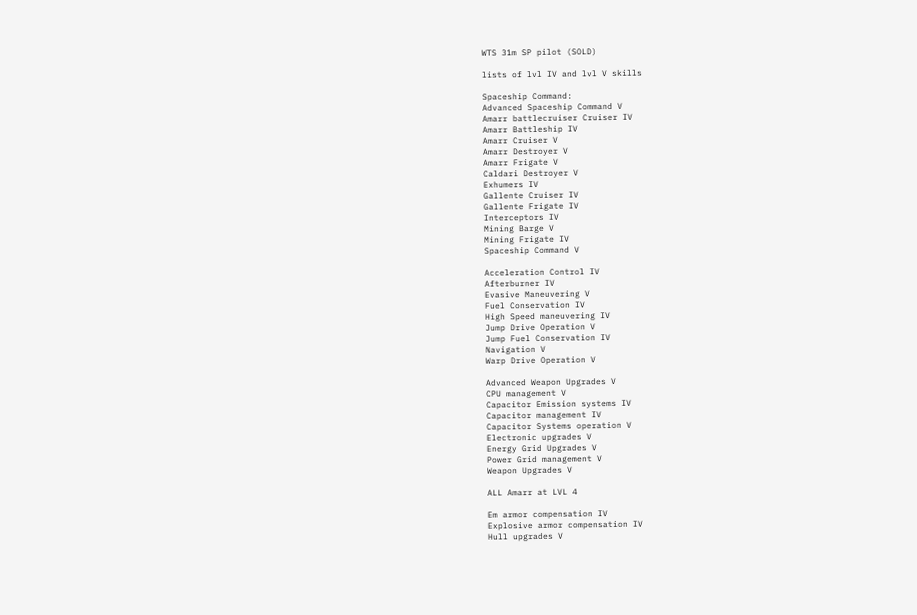WTS 31m SP pilot (SOLD)

lists of lvl IV and lvl V skills

Spaceship Command:
Advanced Spaceship Command V
Amarr battlecruiser Cruiser IV
Amarr Battleship IV
Amarr Cruiser V
Amarr Destroyer V
Amarr Frigate V
Caldari Destroyer V
Exhumers IV
Gallente Cruiser IV
Gallente Frigate IV
Interceptors IV
Mining Barge V
Mining Frigate IV
Spaceship Command V

Acceleration Control IV
Afterburner IV
Evasive Maneuvering V
Fuel Conservation IV
High Speed maneuvering IV
Jump Drive Operation V
Jump Fuel Conservation IV
Navigation V
Warp Drive Operation V

Advanced Weapon Upgrades V
CPU management V
Capacitor Emission systems IV
Capacitor management IV
Capacitor Systems operation V
Electronic upgrades V
Energy Grid Upgrades V
Power Grid management V
Weapon Upgrades V

ALL Amarr at LVL 4

Em armor compensation IV
Explosive armor compensation IV
Hull upgrades V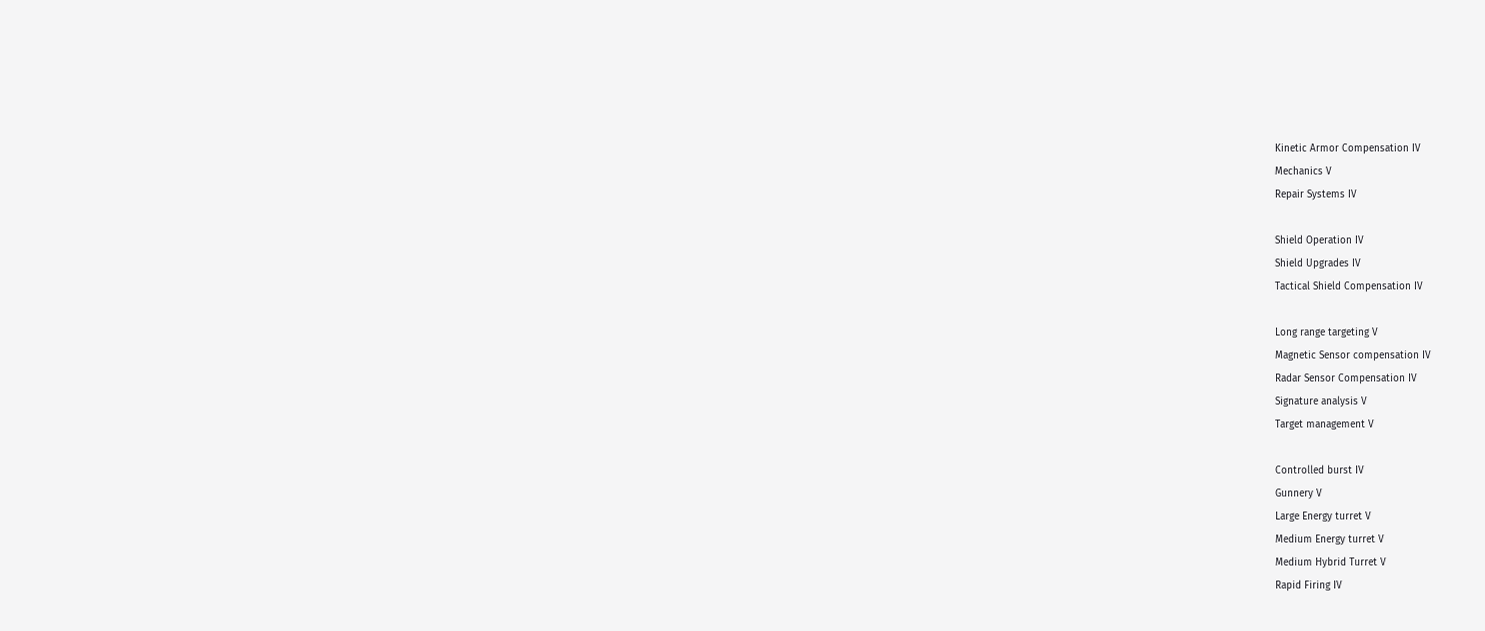Kinetic Armor Compensation IV
Mechanics V
Repair Systems IV

Shield Operation IV
Shield Upgrades IV
Tactical Shield Compensation IV

Long range targeting V
Magnetic Sensor compensation IV
Radar Sensor Compensation IV
Signature analysis V
Target management V

Controlled burst IV
Gunnery V
Large Energy turret V
Medium Energy turret V
Medium Hybrid Turret V
Rapid Firing IV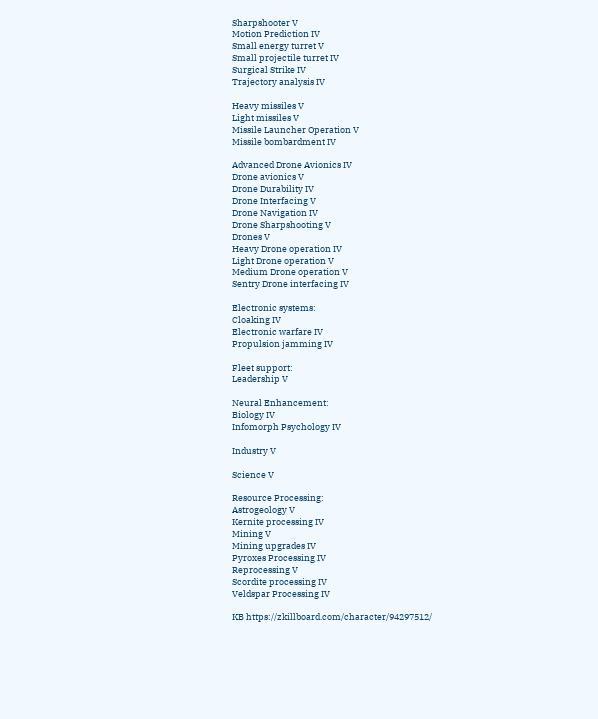Sharpshooter V
Motion Prediction IV
Small energy turret V
Small projectile turret IV
Surgical Strike IV
Trajectory analysis IV

Heavy missiles V
Light missiles V
Missile Launcher Operation V
Missile bombardment IV

Advanced Drone Avionics IV
Drone avionics V
Drone Durability IV
Drone Interfacing V
Drone Navigation IV
Drone Sharpshooting V
Drones V
Heavy Drone operation IV
Light Drone operation V
Medium Drone operation V
Sentry Drone interfacing IV

Electronic systems:
Cloaking IV
Electronic warfare IV
Propulsion jamming IV

Fleet support:
Leadership V

Neural Enhancement:
Biology IV
Infomorph Psychology IV

Industry V

Science V

Resource Processing:
Astrogeology V
Kernite processing IV
Mining V
Mining upgrades IV
Pyroxes Processing IV
Reprocessing V
Scordite processing IV
Veldspar Processing IV

KB https://zkillboard.com/character/94297512/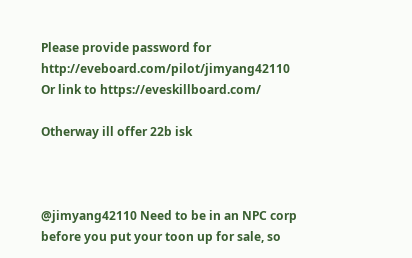Please provide password for http://eveboard.com/pilot/jimyang42110
Or link to https://eveskillboard.com/

Otherway ill offer 22b isk



@jimyang42110 Need to be in an NPC corp before you put your toon up for sale, so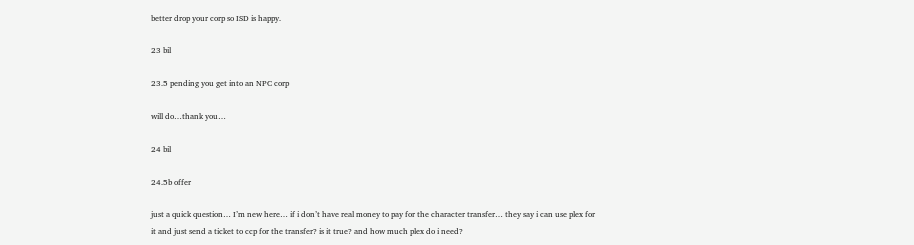better drop your corp so ISD is happy.

23 bil

23.5 pending you get into an NPC corp

will do…thank you…

24 bil

24.5b offer

just a quick question… I’m new here… if i don’t have real money to pay for the character transfer… they say i can use plex for it and just send a ticket to ccp for the transfer? is it true? and how much plex do i need?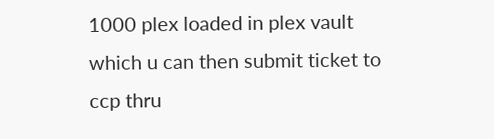1000 plex loaded in plex vault which u can then submit ticket to ccp thru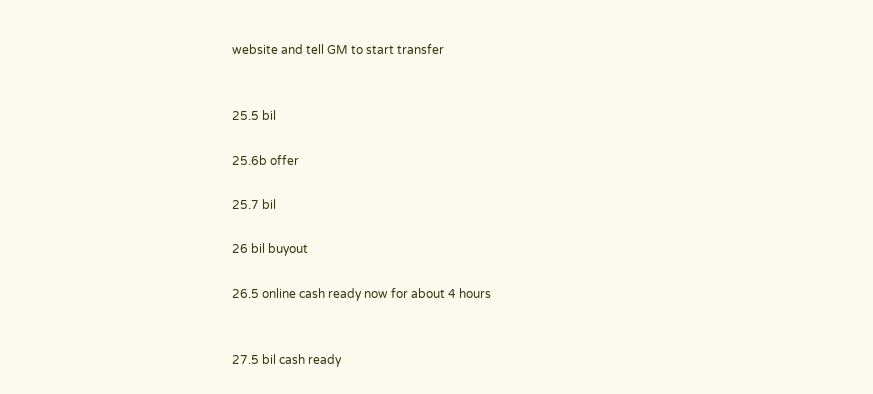website and tell GM to start transfer


25.5 bil

25.6b offer

25.7 bil

26 bil buyout

26.5 online cash ready now for about 4 hours


27.5 bil cash ready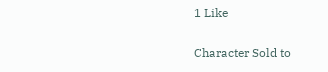1 Like

Character Sold to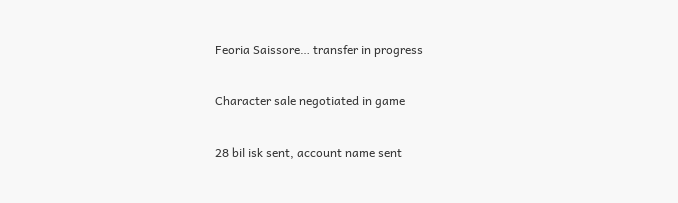Feoria Saissore… transfer in progress

Character sale negotiated in game

28 bil isk sent, account name sent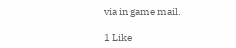via in game mail.

1 Like